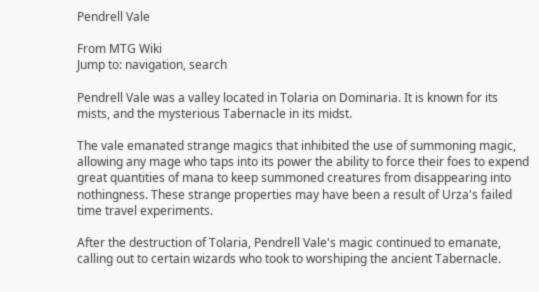Pendrell Vale

From MTG Wiki
Jump to: navigation, search

Pendrell Vale was a valley located in Tolaria on Dominaria. It is known for its mists, and the mysterious Tabernacle in its midst.

The vale emanated strange magics that inhibited the use of summoning magic, allowing any mage who taps into its power the ability to force their foes to expend great quantities of mana to keep summoned creatures from disappearing into nothingness. These strange properties may have been a result of Urza's failed time travel experiments.

After the destruction of Tolaria, Pendrell Vale's magic continued to emanate, calling out to certain wizards who took to worshiping the ancient Tabernacle.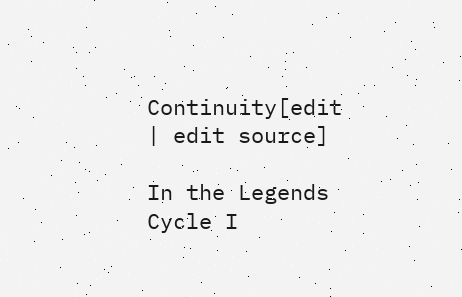Continuity[edit | edit source]

In the Legends Cycle I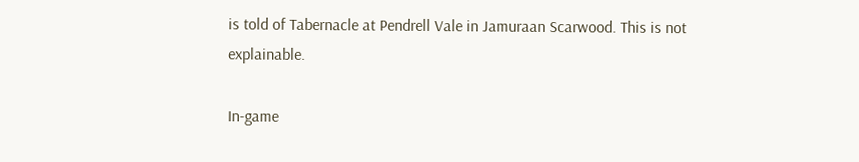is told of Tabernacle at Pendrell Vale in Jamuraan Scarwood. This is not explainable.

In-game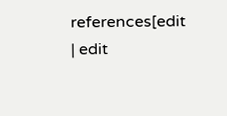references[edit | edit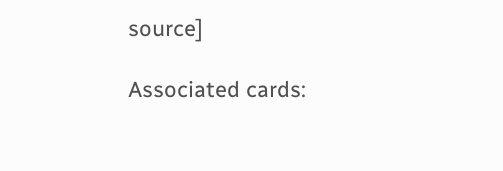source]

Associated cards: